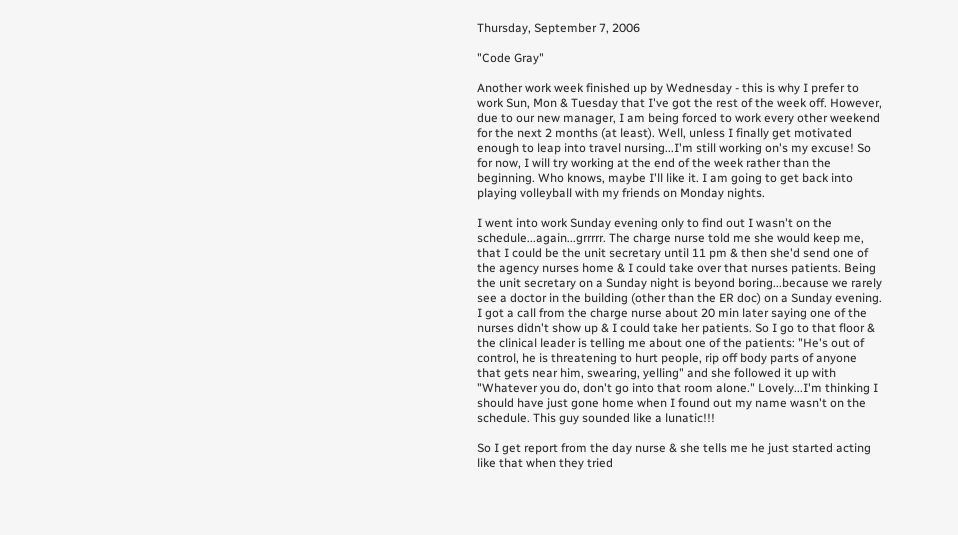Thursday, September 7, 2006

"Code Gray"

Another work week finished up by Wednesday - this is why I prefer to work Sun, Mon & Tuesday that I've got the rest of the week off. However, due to our new manager, I am being forced to work every other weekend for the next 2 months (at least). Well, unless I finally get motivated enough to leap into travel nursing...I'm still working on's my excuse! So for now, I will try working at the end of the week rather than the beginning. Who knows, maybe I'll like it. I am going to get back into playing volleyball with my friends on Monday nights.

I went into work Sunday evening only to find out I wasn't on the schedule...again...grrrrr. The charge nurse told me she would keep me, that I could be the unit secretary until 11 pm & then she'd send one of the agency nurses home & I could take over that nurses patients. Being the unit secretary on a Sunday night is beyond boring...because we rarely see a doctor in the building (other than the ER doc) on a Sunday evening. I got a call from the charge nurse about 20 min later saying one of the nurses didn't show up & I could take her patients. So I go to that floor & the clinical leader is telling me about one of the patients: "He's out of control, he is threatening to hurt people, rip off body parts of anyone that gets near him, swearing, yelling" and she followed it up with "Whatever you do, don't go into that room alone." Lovely...I'm thinking I should have just gone home when I found out my name wasn't on the schedule. This guy sounded like a lunatic!!!

So I get report from the day nurse & she tells me he just started acting like that when they tried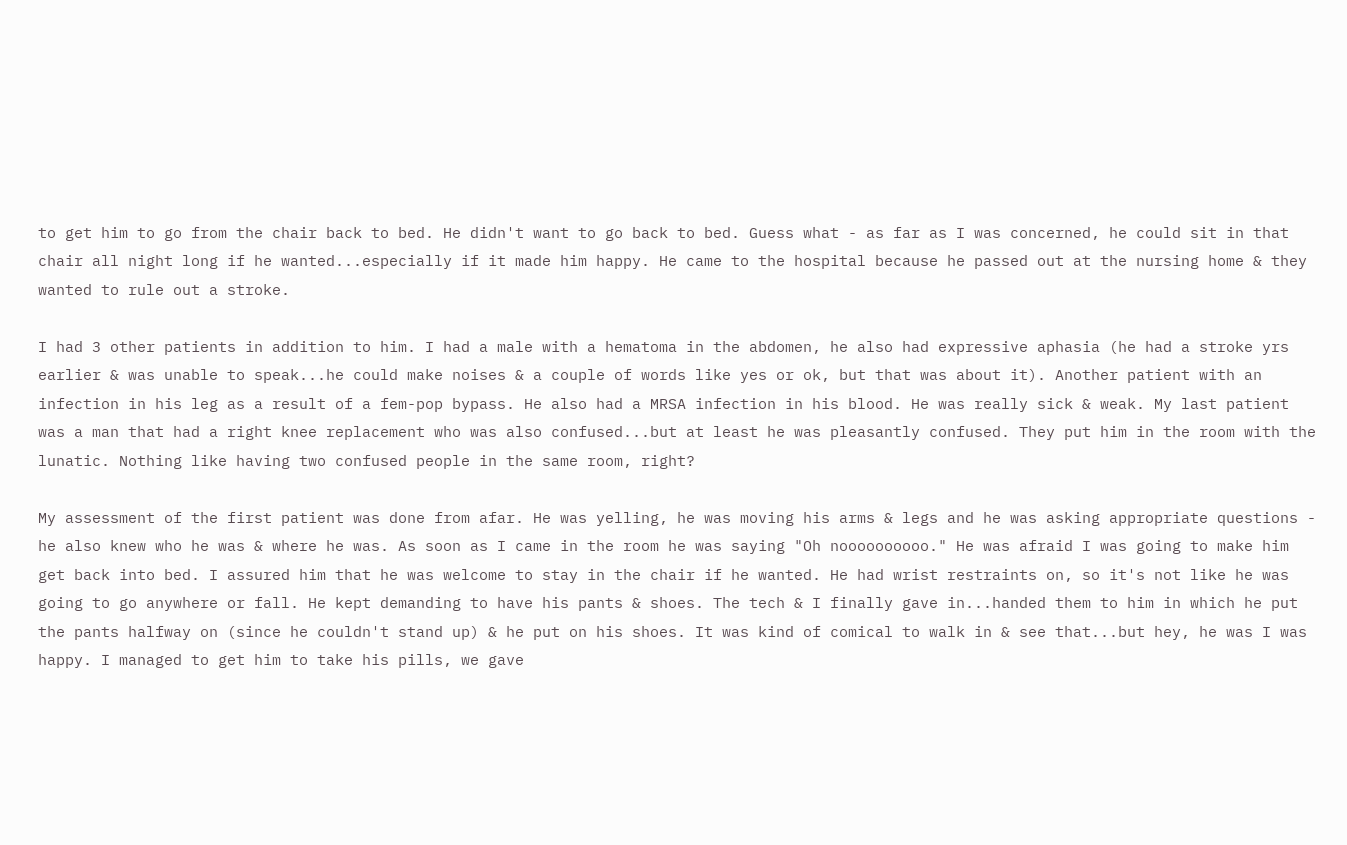to get him to go from the chair back to bed. He didn't want to go back to bed. Guess what - as far as I was concerned, he could sit in that chair all night long if he wanted...especially if it made him happy. He came to the hospital because he passed out at the nursing home & they wanted to rule out a stroke.

I had 3 other patients in addition to him. I had a male with a hematoma in the abdomen, he also had expressive aphasia (he had a stroke yrs earlier & was unable to speak...he could make noises & a couple of words like yes or ok, but that was about it). Another patient with an infection in his leg as a result of a fem-pop bypass. He also had a MRSA infection in his blood. He was really sick & weak. My last patient was a man that had a right knee replacement who was also confused...but at least he was pleasantly confused. They put him in the room with the lunatic. Nothing like having two confused people in the same room, right?

My assessment of the first patient was done from afar. He was yelling, he was moving his arms & legs and he was asking appropriate questions - he also knew who he was & where he was. As soon as I came in the room he was saying "Oh noooooooooo." He was afraid I was going to make him get back into bed. I assured him that he was welcome to stay in the chair if he wanted. He had wrist restraints on, so it's not like he was going to go anywhere or fall. He kept demanding to have his pants & shoes. The tech & I finally gave in...handed them to him in which he put the pants halfway on (since he couldn't stand up) & he put on his shoes. It was kind of comical to walk in & see that...but hey, he was I was happy. I managed to get him to take his pills, we gave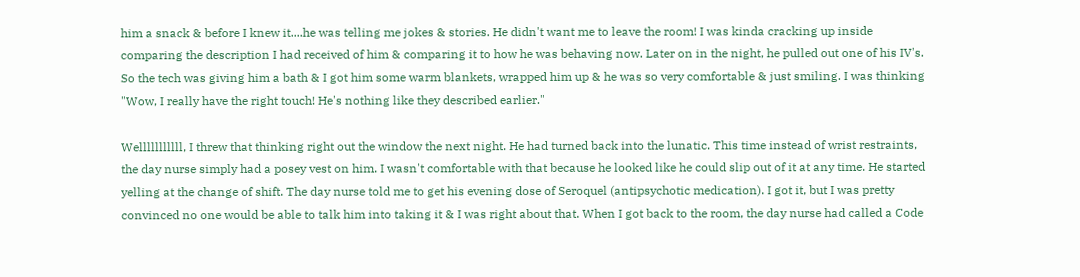him a snack & before I knew it....he was telling me jokes & stories. He didn't want me to leave the room! I was kinda cracking up inside comparing the description I had received of him & comparing it to how he was behaving now. Later on in the night, he pulled out one of his IV's. So the tech was giving him a bath & I got him some warm blankets, wrapped him up & he was so very comfortable & just smiling. I was thinking "Wow, I really have the right touch! He's nothing like they described earlier."

Welllllllllll, I threw that thinking right out the window the next night. He had turned back into the lunatic. This time instead of wrist restraints, the day nurse simply had a posey vest on him. I wasn't comfortable with that because he looked like he could slip out of it at any time. He started yelling at the change of shift. The day nurse told me to get his evening dose of Seroquel (antipsychotic medication). I got it, but I was pretty convinced no one would be able to talk him into taking it & I was right about that. When I got back to the room, the day nurse had called a Code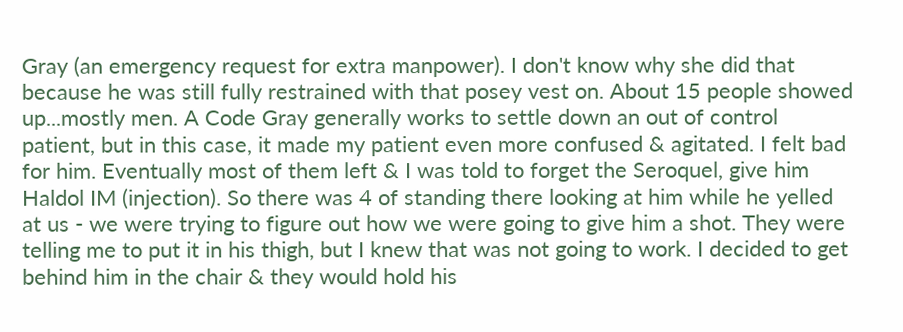Gray (an emergency request for extra manpower). I don't know why she did that because he was still fully restrained with that posey vest on. About 15 people showed up...mostly men. A Code Gray generally works to settle down an out of control patient, but in this case, it made my patient even more confused & agitated. I felt bad for him. Eventually most of them left & I was told to forget the Seroquel, give him Haldol IM (injection). So there was 4 of standing there looking at him while he yelled at us - we were trying to figure out how we were going to give him a shot. They were telling me to put it in his thigh, but I knew that was not going to work. I decided to get behind him in the chair & they would hold his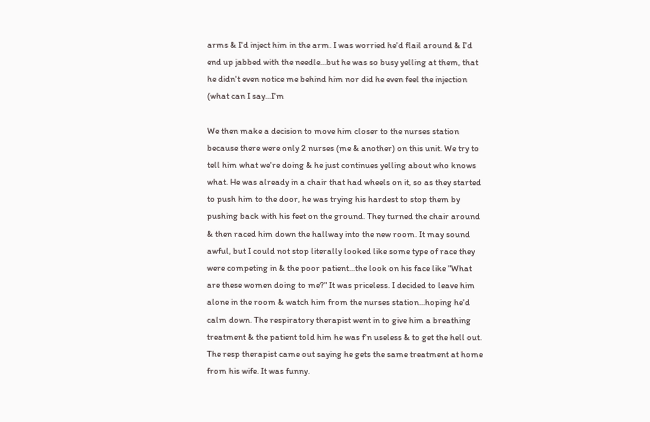arms & I'd inject him in the arm. I was worried he'd flail around & I'd end up jabbed with the needle...but he was so busy yelling at them, that he didn't even notice me behind him nor did he even feel the injection (what can I say...I'm

We then make a decision to move him closer to the nurses station because there were only 2 nurses (me & another) on this unit. We try to tell him what we're doing & he just continues yelling about who knows what. He was already in a chair that had wheels on it, so as they started to push him to the door, he was trying his hardest to stop them by pushing back with his feet on the ground. They turned the chair around & then raced him down the hallway into the new room. It may sound awful, but I could not stop literally looked like some type of race they were competing in & the poor patient...the look on his face like "What are these women doing to me?" It was priceless. I decided to leave him alone in the room & watch him from the nurses station...hoping he'd calm down. The respiratory therapist went in to give him a breathing treatment & the patient told him he was f'n useless & to get the hell out. The resp therapist came out saying he gets the same treatment at home from his wife. It was funny.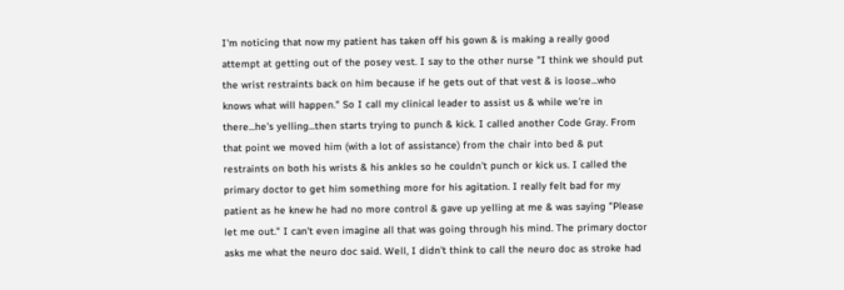I'm noticing that now my patient has taken off his gown & is making a really good attempt at getting out of the posey vest. I say to the other nurse "I think we should put the wrist restraints back on him because if he gets out of that vest & is loose...who knows what will happen." So I call my clinical leader to assist us & while we're in there...he's yelling...then starts trying to punch & kick. I called another Code Gray. From that point we moved him (with a lot of assistance) from the chair into bed & put restraints on both his wrists & his ankles so he couldn't punch or kick us. I called the primary doctor to get him something more for his agitation. I really felt bad for my patient as he knew he had no more control & gave up yelling at me & was saying "Please let me out." I can't even imagine all that was going through his mind. The primary doctor asks me what the neuro doc said. Well, I didn't think to call the neuro doc as stroke had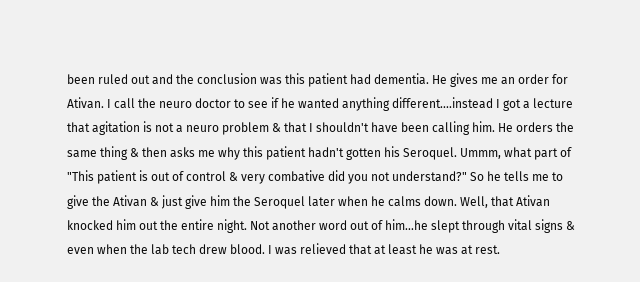been ruled out and the conclusion was this patient had dementia. He gives me an order for Ativan. I call the neuro doctor to see if he wanted anything different....instead I got a lecture that agitation is not a neuro problem & that I shouldn't have been calling him. He orders the same thing & then asks me why this patient hadn't gotten his Seroquel. Ummm, what part of "This patient is out of control & very combative did you not understand?" So he tells me to give the Ativan & just give him the Seroquel later when he calms down. Well, that Ativan knocked him out the entire night. Not another word out of him...he slept through vital signs & even when the lab tech drew blood. I was relieved that at least he was at rest.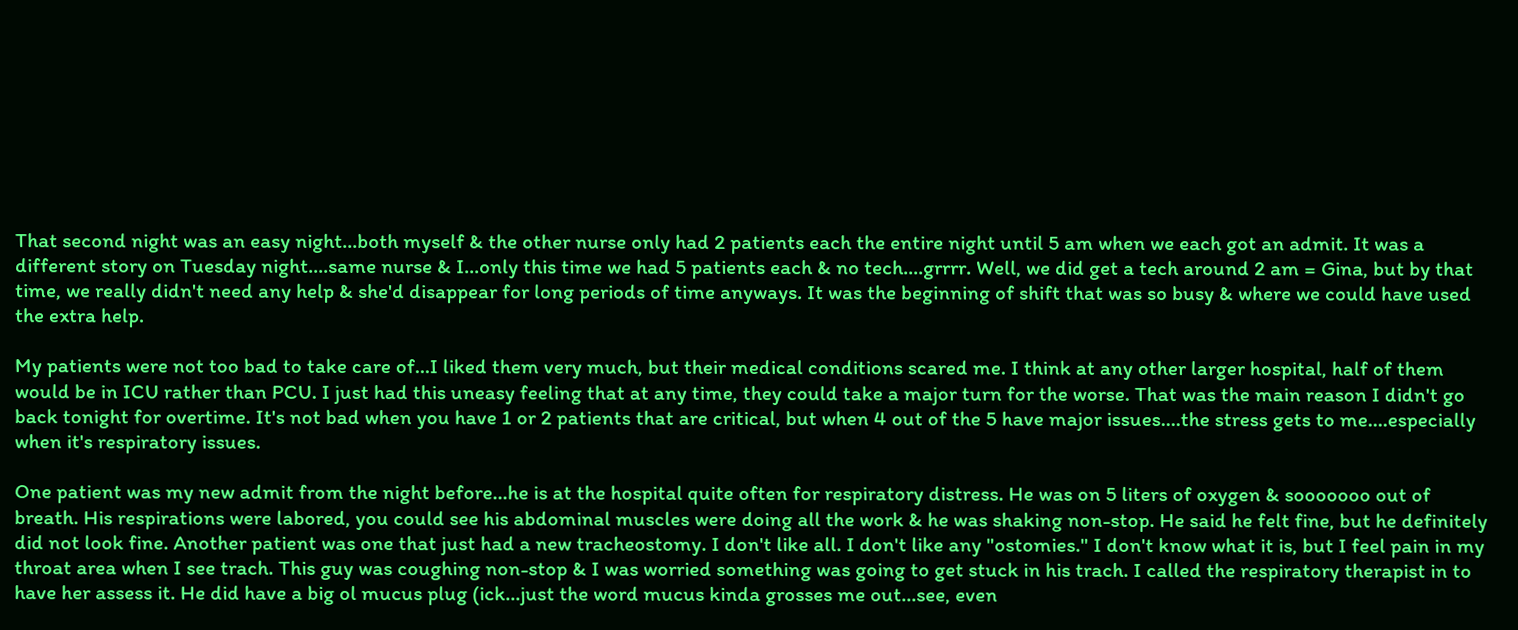That second night was an easy night...both myself & the other nurse only had 2 patients each the entire night until 5 am when we each got an admit. It was a different story on Tuesday night....same nurse & I...only this time we had 5 patients each & no tech....grrrr. Well, we did get a tech around 2 am = Gina, but by that time, we really didn't need any help & she'd disappear for long periods of time anyways. It was the beginning of shift that was so busy & where we could have used the extra help.

My patients were not too bad to take care of...I liked them very much, but their medical conditions scared me. I think at any other larger hospital, half of them would be in ICU rather than PCU. I just had this uneasy feeling that at any time, they could take a major turn for the worse. That was the main reason I didn't go back tonight for overtime. It's not bad when you have 1 or 2 patients that are critical, but when 4 out of the 5 have major issues....the stress gets to me....especially when it's respiratory issues.

One patient was my new admit from the night before...he is at the hospital quite often for respiratory distress. He was on 5 liters of oxygen & sooooooo out of breath. His respirations were labored, you could see his abdominal muscles were doing all the work & he was shaking non-stop. He said he felt fine, but he definitely did not look fine. Another patient was one that just had a new tracheostomy. I don't like all. I don't like any "ostomies." I don't know what it is, but I feel pain in my throat area when I see trach. This guy was coughing non-stop & I was worried something was going to get stuck in his trach. I called the respiratory therapist in to have her assess it. He did have a big ol mucus plug (ick...just the word mucus kinda grosses me out...see, even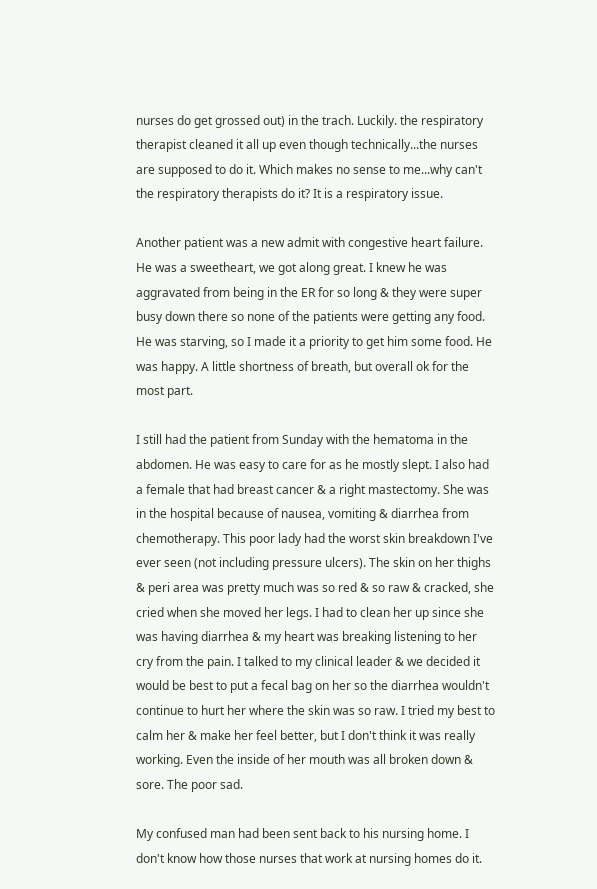nurses do get grossed out) in the trach. Luckily. the respiratory therapist cleaned it all up even though technically...the nurses are supposed to do it. Which makes no sense to me...why can't the respiratory therapists do it? It is a respiratory issue.

Another patient was a new admit with congestive heart failure. He was a sweetheart, we got along great. I knew he was aggravated from being in the ER for so long & they were super busy down there so none of the patients were getting any food. He was starving, so I made it a priority to get him some food. He was happy. A little shortness of breath, but overall ok for the most part.

I still had the patient from Sunday with the hematoma in the abdomen. He was easy to care for as he mostly slept. I also had a female that had breast cancer & a right mastectomy. She was in the hospital because of nausea, vomiting & diarrhea from chemotherapy. This poor lady had the worst skin breakdown I've ever seen (not including pressure ulcers). The skin on her thighs & peri area was pretty much was so red & so raw & cracked, she cried when she moved her legs. I had to clean her up since she was having diarrhea & my heart was breaking listening to her cry from the pain. I talked to my clinical leader & we decided it would be best to put a fecal bag on her so the diarrhea wouldn't continue to hurt her where the skin was so raw. I tried my best to calm her & make her feel better, but I don't think it was really working. Even the inside of her mouth was all broken down & sore. The poor sad.

My confused man had been sent back to his nursing home. I don't know how those nurses that work at nursing homes do it.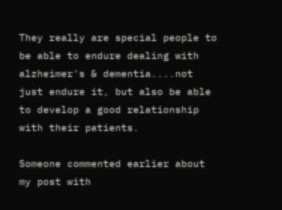They really are special people to be able to endure dealing with alzheimer's & dementia....not just endure it, but also be able to develop a good relationship with their patients.

Someone commented earlier about my post with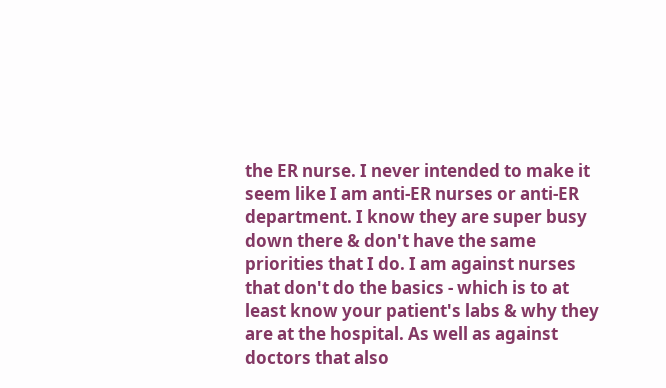the ER nurse. I never intended to make it seem like I am anti-ER nurses or anti-ER department. I know they are super busy down there & don't have the same priorities that I do. I am against nurses that don't do the basics - which is to at least know your patient's labs & why they are at the hospital. As well as against doctors that also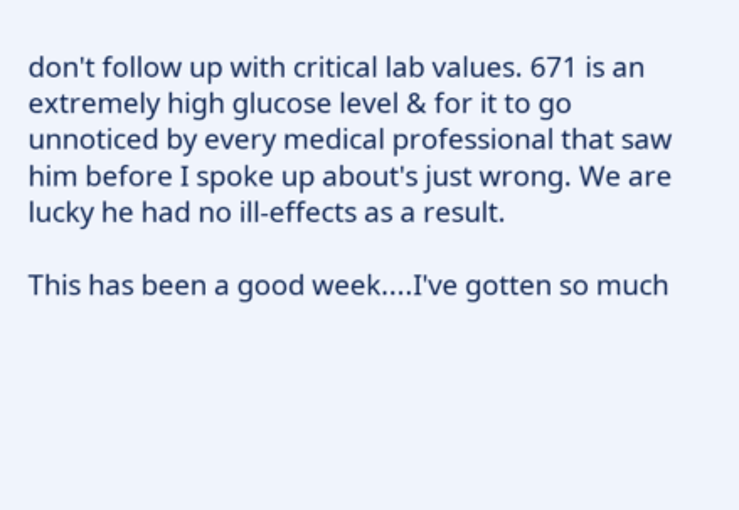don't follow up with critical lab values. 671 is an extremely high glucose level & for it to go unnoticed by every medical professional that saw him before I spoke up about's just wrong. We are lucky he had no ill-effects as a result.

This has been a good week....I've gotten so much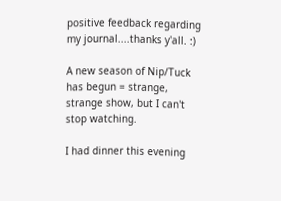positive feedback regarding my journal....thanks y'all. :)

A new season of Nip/Tuck has begun = strange, strange show, but I can't stop watching.

I had dinner this evening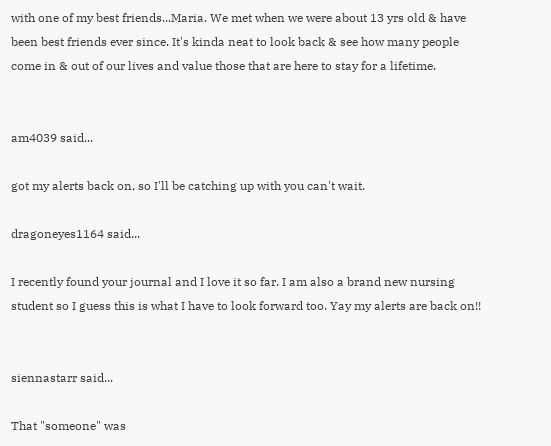with one of my best friends...Maria. We met when we were about 13 yrs old & have been best friends ever since. It's kinda neat to look back & see how many people come in & out of our lives and value those that are here to stay for a lifetime.


am4039 said...

got my alerts back on, so I'll be catching up with you can't wait.

dragoneyes1164 said...

I recently found your journal and I love it so far. I am also a brand new nursing student so I guess this is what I have to look forward too. Yay my alerts are back on!!


siennastarr said...

That "someone" was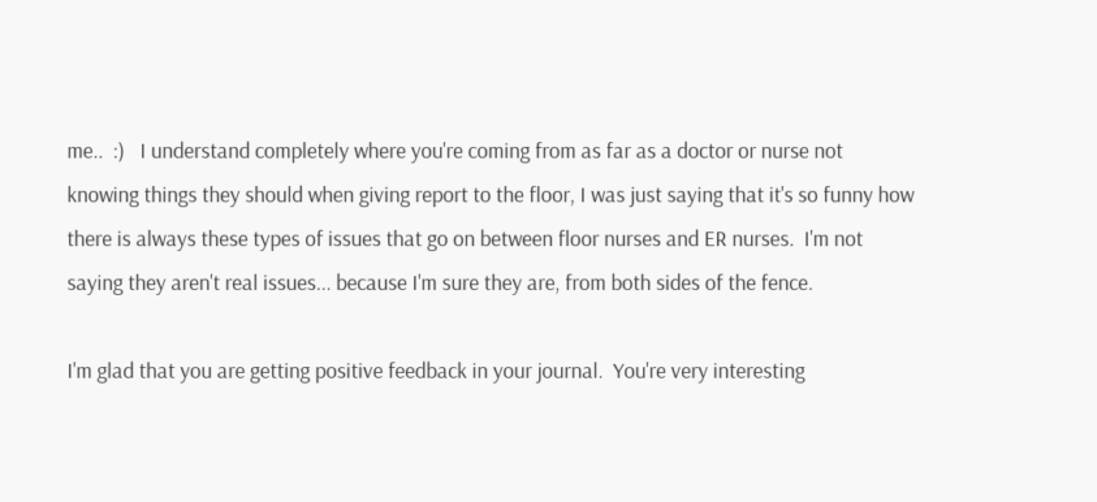me..  :)   I understand completely where you're coming from as far as a doctor or nurse not knowing things they should when giving report to the floor, I was just saying that it's so funny how there is always these types of issues that go on between floor nurses and ER nurses.  I'm not saying they aren't real issues... because I'm sure they are, from both sides of the fence.

I'm glad that you are getting positive feedback in your journal.  You're very interesting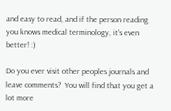and easy to read, and if the person reading you knows medical terminology, it's even better! :)

Do you ever visit other peoples journals and leave comments?  You will find that you get a lot more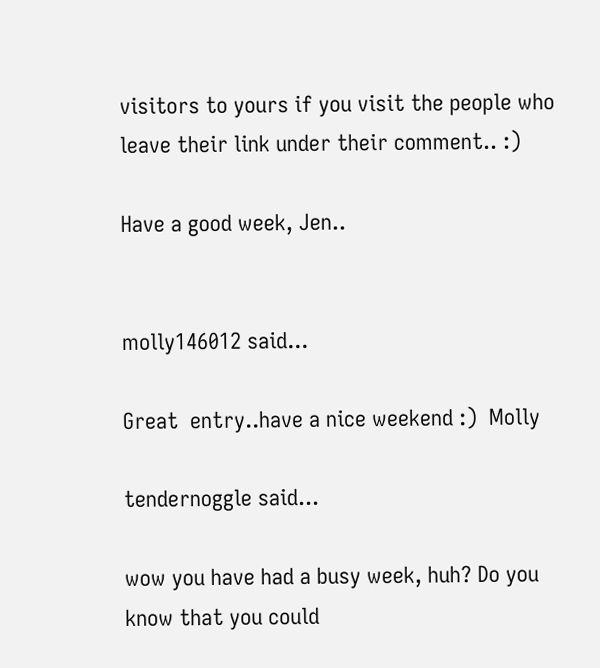visitors to yours if you visit the people who leave their link under their comment.. :)

Have a good week, Jen..


molly146012 said...

Great  entry..have a nice weekend :)  Molly

tendernoggle said...

wow you have had a busy week, huh? Do you know that you could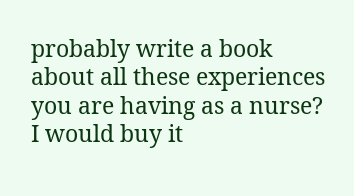probably write a book about all these experiences you are having as a nurse?
I would buy it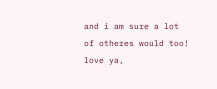and i am sure a lot of otheres would too!
love ya,